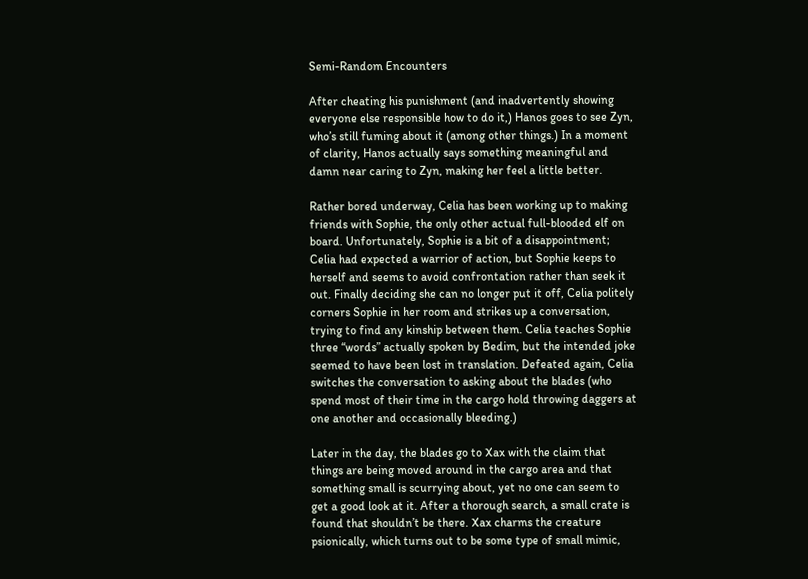Semi-Random Encounters

After cheating his punishment (and inadvertently showing everyone else responsible how to do it,) Hanos goes to see Zyn, who’s still fuming about it (among other things.) In a moment of clarity, Hanos actually says something meaningful and damn near caring to Zyn, making her feel a little better.

Rather bored underway, Celia has been working up to making friends with Sophie, the only other actual full-blooded elf on board. Unfortunately, Sophie is a bit of a disappointment; Celia had expected a warrior of action, but Sophie keeps to herself and seems to avoid confrontation rather than seek it out. Finally deciding she can no longer put it off, Celia politely corners Sophie in her room and strikes up a conversation, trying to find any kinship between them. Celia teaches Sophie three “words” actually spoken by Bedim, but the intended joke seemed to have been lost in translation. Defeated again, Celia switches the conversation to asking about the blades (who spend most of their time in the cargo hold throwing daggers at one another and occasionally bleeding.)

Later in the day, the blades go to Xax with the claim that things are being moved around in the cargo area and that something small is scurrying about, yet no one can seem to get a good look at it. After a thorough search, a small crate is found that shouldn’t be there. Xax charms the creature psionically, which turns out to be some type of small mimic,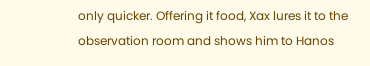only quicker. Offering it food, Xax lures it to the observation room and shows him to Hanos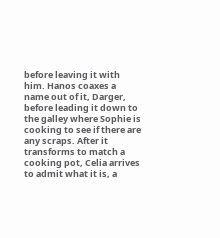before leaving it with him. Hanos coaxes a name out of it, Darger, before leading it down to the galley where Sophie is cooking to see if there are any scraps. After it transforms to match a cooking pot, Celia arrives to admit what it is, a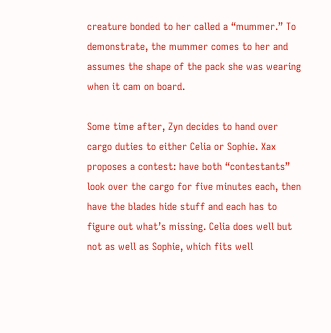creature bonded to her called a “mummer.” To demonstrate, the mummer comes to her and assumes the shape of the pack she was wearing when it cam on board.

Some time after, Zyn decides to hand over cargo duties to either Celia or Sophie. Xax proposes a contest: have both “contestants” look over the cargo for five minutes each, then have the blades hide stuff and each has to figure out what’s missing. Celia does well but not as well as Sophie, which fits well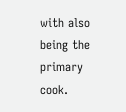with also being the primary cook.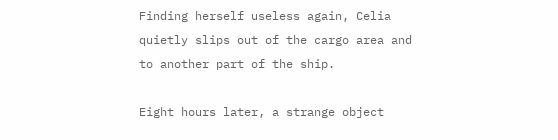Finding herself useless again, Celia quietly slips out of the cargo area and to another part of the ship.

Eight hours later, a strange object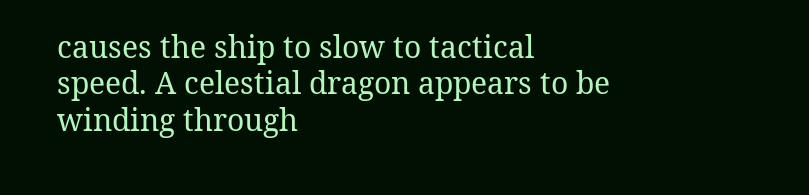causes the ship to slow to tactical speed. A celestial dragon appears to be winding through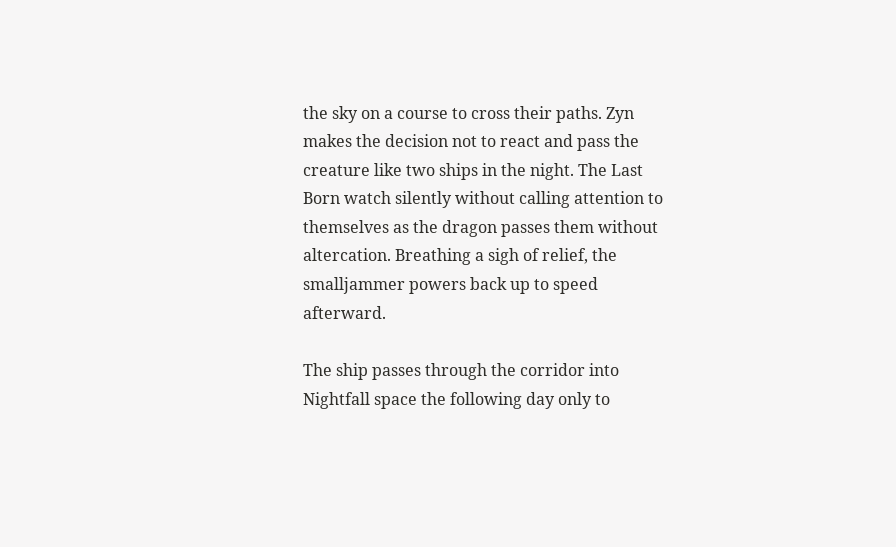the sky on a course to cross their paths. Zyn makes the decision not to react and pass the creature like two ships in the night. The Last Born watch silently without calling attention to themselves as the dragon passes them without altercation. Breathing a sigh of relief, the smalljammer powers back up to speed afterward.

The ship passes through the corridor into Nightfall space the following day only to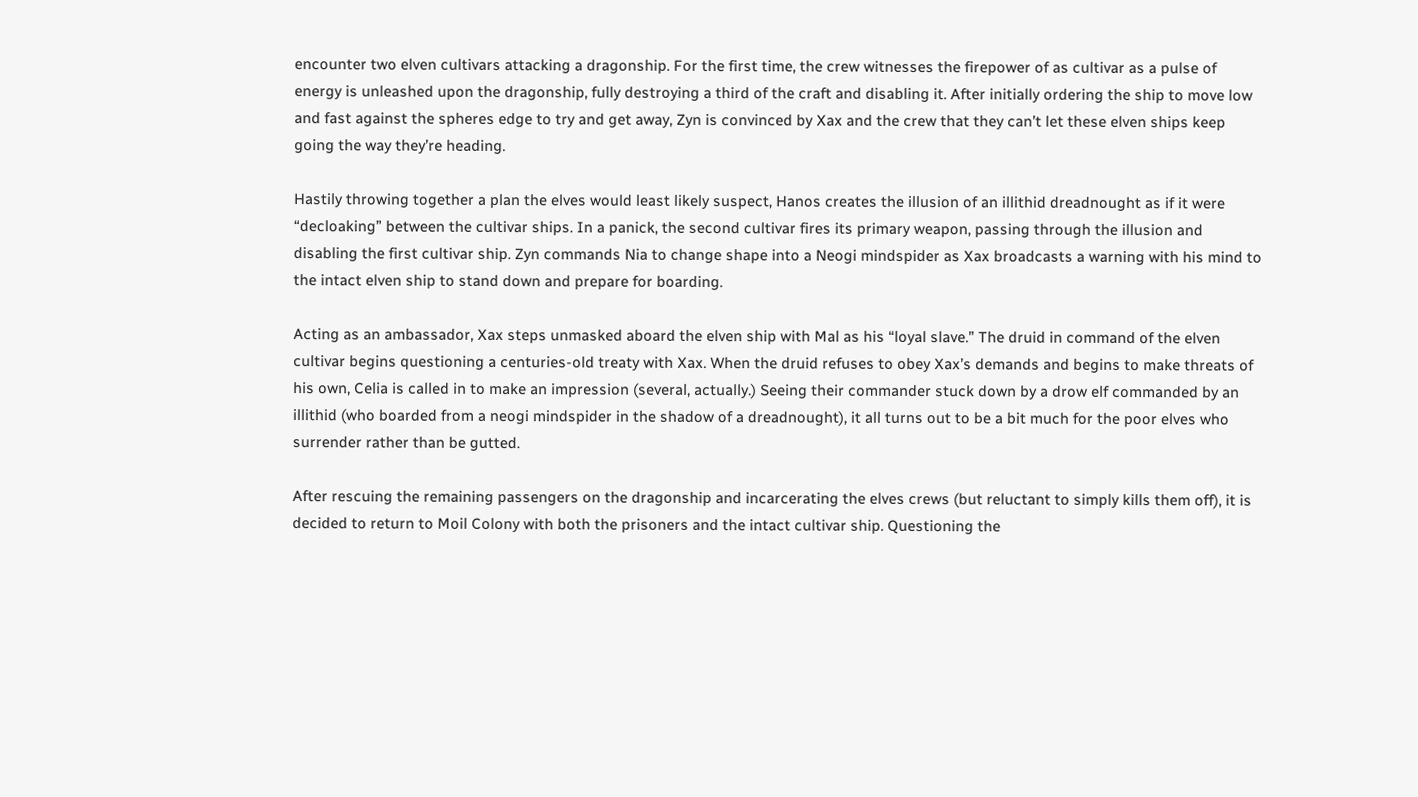encounter two elven cultivars attacking a dragonship. For the first time, the crew witnesses the firepower of as cultivar as a pulse of energy is unleashed upon the dragonship, fully destroying a third of the craft and disabling it. After initially ordering the ship to move low and fast against the spheres edge to try and get away, Zyn is convinced by Xax and the crew that they can’t let these elven ships keep going the way they’re heading.

Hastily throwing together a plan the elves would least likely suspect, Hanos creates the illusion of an illithid dreadnought as if it were “decloaking” between the cultivar ships. In a panick, the second cultivar fires its primary weapon, passing through the illusion and disabling the first cultivar ship. Zyn commands Nia to change shape into a Neogi mindspider as Xax broadcasts a warning with his mind to the intact elven ship to stand down and prepare for boarding.

Acting as an ambassador, Xax steps unmasked aboard the elven ship with Mal as his “loyal slave.” The druid in command of the elven cultivar begins questioning a centuries-old treaty with Xax. When the druid refuses to obey Xax’s demands and begins to make threats of his own, Celia is called in to make an impression (several, actually.) Seeing their commander stuck down by a drow elf commanded by an illithid (who boarded from a neogi mindspider in the shadow of a dreadnought), it all turns out to be a bit much for the poor elves who surrender rather than be gutted.

After rescuing the remaining passengers on the dragonship and incarcerating the elves crews (but reluctant to simply kills them off), it is decided to return to Moil Colony with both the prisoners and the intact cultivar ship. Questioning the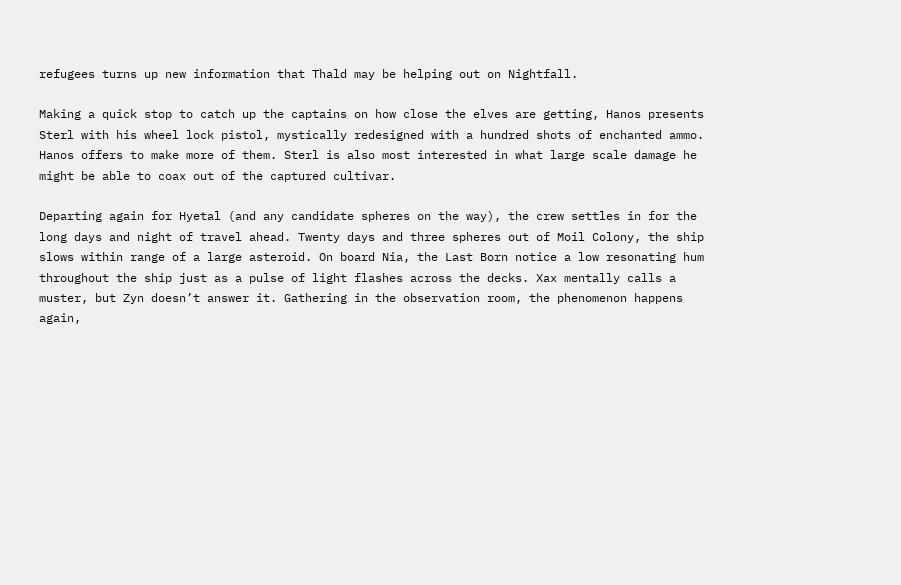refugees turns up new information that Thald may be helping out on Nightfall.

Making a quick stop to catch up the captains on how close the elves are getting, Hanos presents Sterl with his wheel lock pistol, mystically redesigned with a hundred shots of enchanted ammo. Hanos offers to make more of them. Sterl is also most interested in what large scale damage he might be able to coax out of the captured cultivar.

Departing again for Hyetal (and any candidate spheres on the way), the crew settles in for the long days and night of travel ahead. Twenty days and three spheres out of Moil Colony, the ship slows within range of a large asteroid. On board Nia, the Last Born notice a low resonating hum throughout the ship just as a pulse of light flashes across the decks. Xax mentally calls a muster, but Zyn doesn’t answer it. Gathering in the observation room, the phenomenon happens again,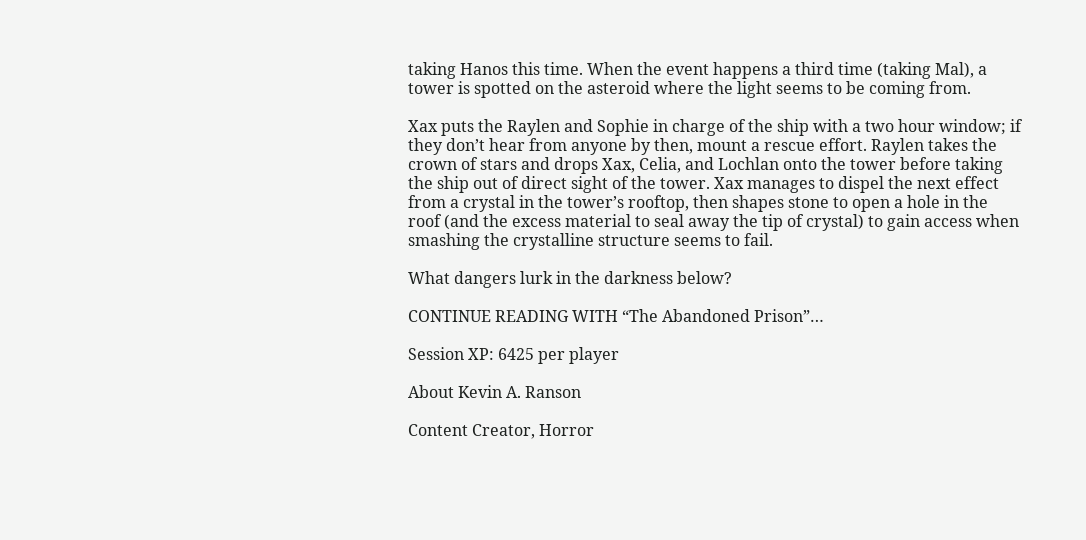taking Hanos this time. When the event happens a third time (taking Mal), a tower is spotted on the asteroid where the light seems to be coming from.

Xax puts the Raylen and Sophie in charge of the ship with a two hour window; if they don’t hear from anyone by then, mount a rescue effort. Raylen takes the crown of stars and drops Xax, Celia, and Lochlan onto the tower before taking the ship out of direct sight of the tower. Xax manages to dispel the next effect from a crystal in the tower’s rooftop, then shapes stone to open a hole in the roof (and the excess material to seal away the tip of crystal) to gain access when smashing the crystalline structure seems to fail.

What dangers lurk in the darkness below?

CONTINUE READING WITH “The Abandoned Prison”…

Session XP: 6425 per player

About Kevin A. Ranson

Content Creator, Horror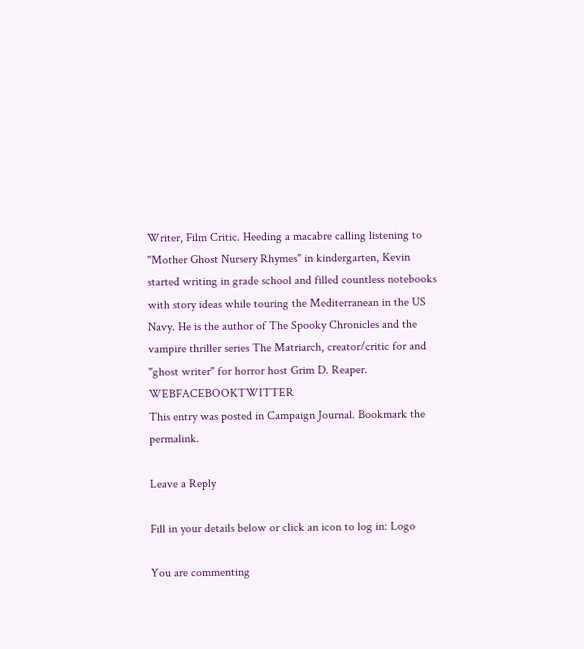Writer, Film Critic. Heeding a macabre calling listening to "Mother Ghost Nursery Rhymes" in kindergarten, Kevin started writing in grade school and filled countless notebooks with story ideas while touring the Mediterranean in the US Navy. He is the author of The Spooky Chronicles and the vampire thriller series The Matriarch, creator/critic for and "ghost writer" for horror host Grim D. Reaper. WEBFACEBOOKTWITTER
This entry was posted in Campaign Journal. Bookmark the permalink.

Leave a Reply

Fill in your details below or click an icon to log in: Logo

You are commenting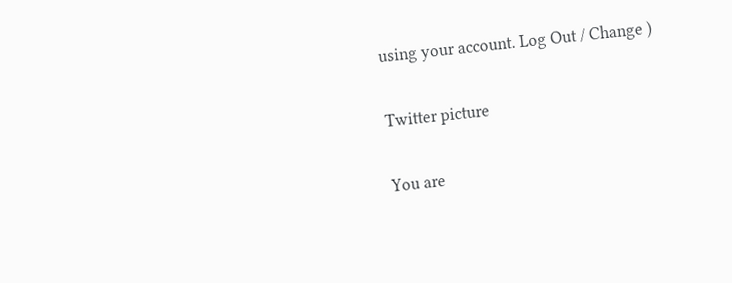using your account. Log Out / Change )

Twitter picture

You are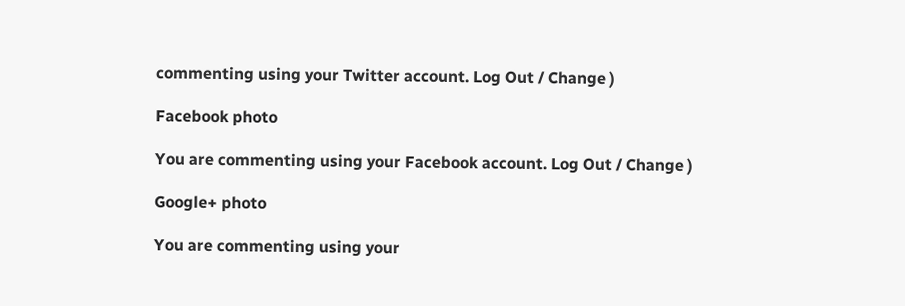commenting using your Twitter account. Log Out / Change )

Facebook photo

You are commenting using your Facebook account. Log Out / Change )

Google+ photo

You are commenting using your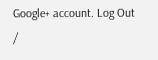Google+ account. Log Out /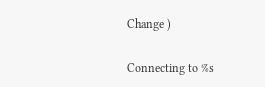Change )

Connecting to %s